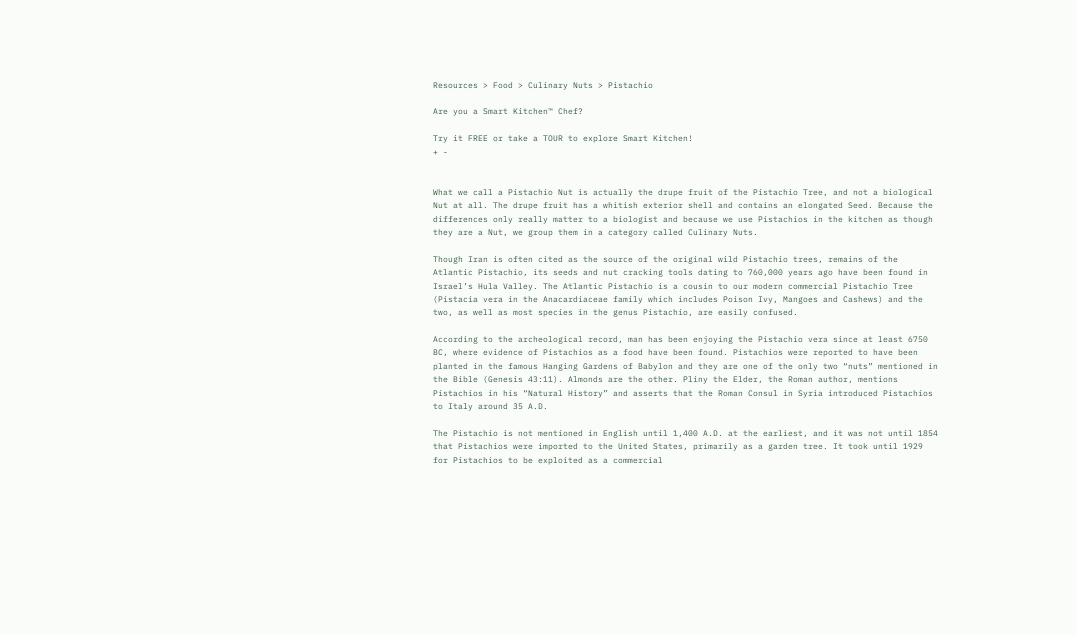Resources > Food > Culinary Nuts > Pistachio

Are you a Smart Kitchen™ Chef?

Try it FREE or take a TOUR to explore Smart Kitchen!
+ -


What we call a Pistachio Nut is actually the drupe fruit of the Pistachio Tree, and not a biological Nut at all. The drupe fruit has a whitish exterior shell and contains an elongated Seed. Because the differences only really matter to a biologist and because we use Pistachios in the kitchen as though they are a Nut, we group them in a category called Culinary Nuts.

Though Iran is often cited as the source of the original wild Pistachio trees, remains of the Atlantic Pistachio, its seeds and nut cracking tools dating to 760,000 years ago have been found in Israel’s Hula Valley. The Atlantic Pistachio is a cousin to our modern commercial Pistachio Tree (Pistacia vera in the Anacardiaceae family which includes Poison Ivy, Mangoes and Cashews) and the two, as well as most species in the genus Pistachio, are easily confused.

According to the archeological record, man has been enjoying the Pistachio vera since at least 6750 BC, where evidence of Pistachios as a food have been found. Pistachios were reported to have been planted in the famous Hanging Gardens of Babylon and they are one of the only two “nuts” mentioned in the Bible (Genesis 43:11). Almonds are the other. Pliny the Elder, the Roman author, mentions Pistachios in his “Natural History” and asserts that the Roman Consul in Syria introduced Pistachios to Italy around 35 A.D.

The Pistachio is not mentioned in English until 1,400 A.D. at the earliest, and it was not until 1854 that Pistachios were imported to the United States, primarily as a garden tree. It took until 1929 for Pistachios to be exploited as a commercial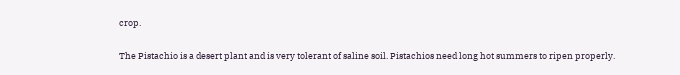crop.


The Pistachio is a desert plant and is very tolerant of saline soil. Pistachios need long hot summers to ripen properly.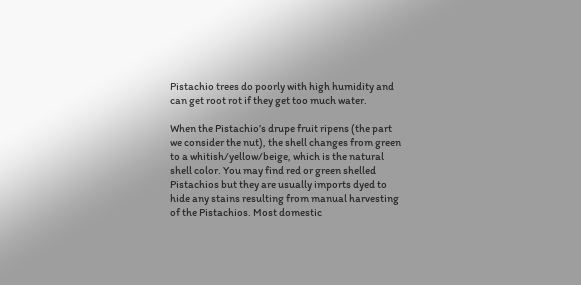Pistachio trees do poorly with high humidity and can get root rot if they get too much water.

When the Pistachio’s drupe fruit ripens (the part we consider the nut), the shell changes from green to a whitish/yellow/beige, which is the natural shell color. You may find red or green shelled Pistachios but they are usually imports dyed to hide any stains resulting from manual harvesting of the Pistachios. Most domestic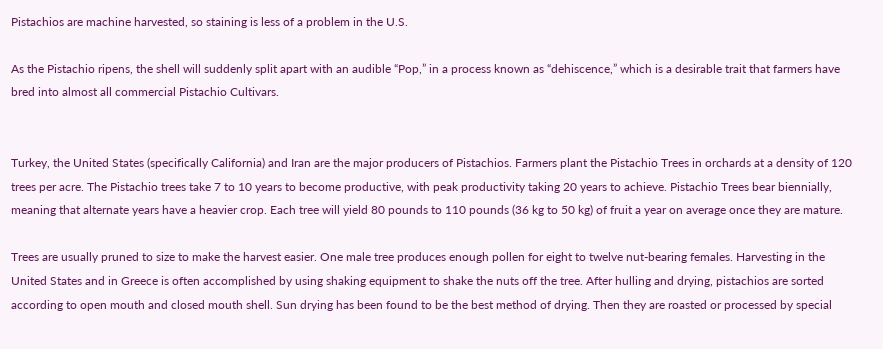Pistachios are machine harvested, so staining is less of a problem in the U.S.

As the Pistachio ripens, the shell will suddenly split apart with an audible “Pop,” in a process known as “dehiscence,” which is a desirable trait that farmers have bred into almost all commercial Pistachio Cultivars.


Turkey, the United States (specifically California) and Iran are the major producers of Pistachios. Farmers plant the Pistachio Trees in orchards at a density of 120 trees per acre. The Pistachio trees take 7 to 10 years to become productive, with peak productivity taking 20 years to achieve. Pistachio Trees bear biennially, meaning that alternate years have a heavier crop. Each tree will yield 80 pounds to 110 pounds (36 kg to 50 kg) of fruit a year on average once they are mature.

Trees are usually pruned to size to make the harvest easier. One male tree produces enough pollen for eight to twelve nut-bearing females. Harvesting in the United States and in Greece is often accomplished by using shaking equipment to shake the nuts off the tree. After hulling and drying, pistachios are sorted according to open mouth and closed mouth shell. Sun drying has been found to be the best method of drying. Then they are roasted or processed by special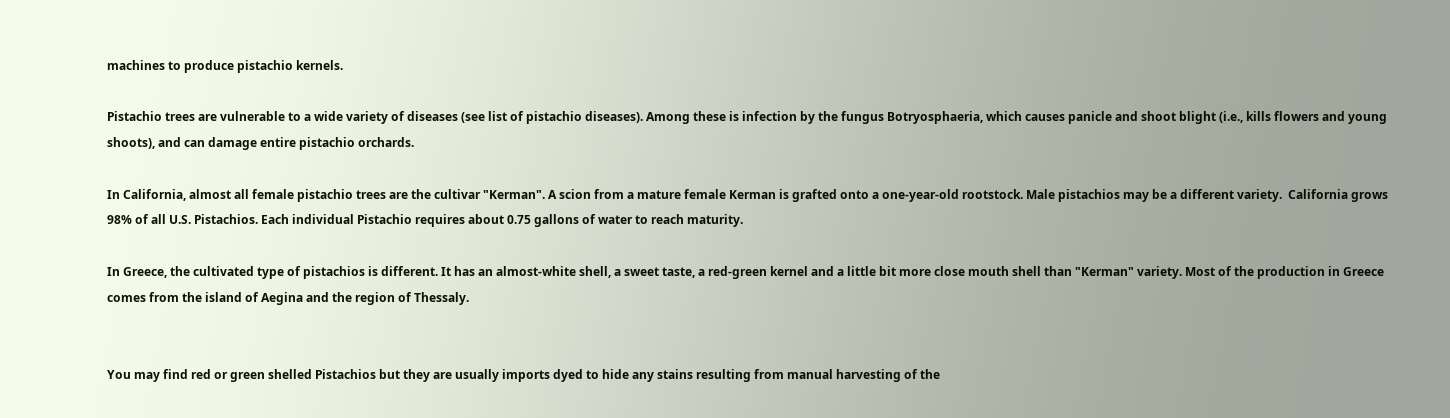machines to produce pistachio kernels.

Pistachio trees are vulnerable to a wide variety of diseases (see list of pistachio diseases). Among these is infection by the fungus Botryosphaeria, which causes panicle and shoot blight (i.e., kills flowers and young shoots), and can damage entire pistachio orchards.

In California, almost all female pistachio trees are the cultivar "Kerman". A scion from a mature female Kerman is grafted onto a one-year-old rootstock. Male pistachios may be a different variety.  California grows 98% of all U.S. Pistachios. Each individual Pistachio requires about 0.75 gallons of water to reach maturity.

In Greece, the cultivated type of pistachios is different. It has an almost-white shell, a sweet taste, a red-green kernel and a little bit more close mouth shell than "Kerman" variety. Most of the production in Greece comes from the island of Aegina and the region of Thessaly.


You may find red or green shelled Pistachios but they are usually imports dyed to hide any stains resulting from manual harvesting of the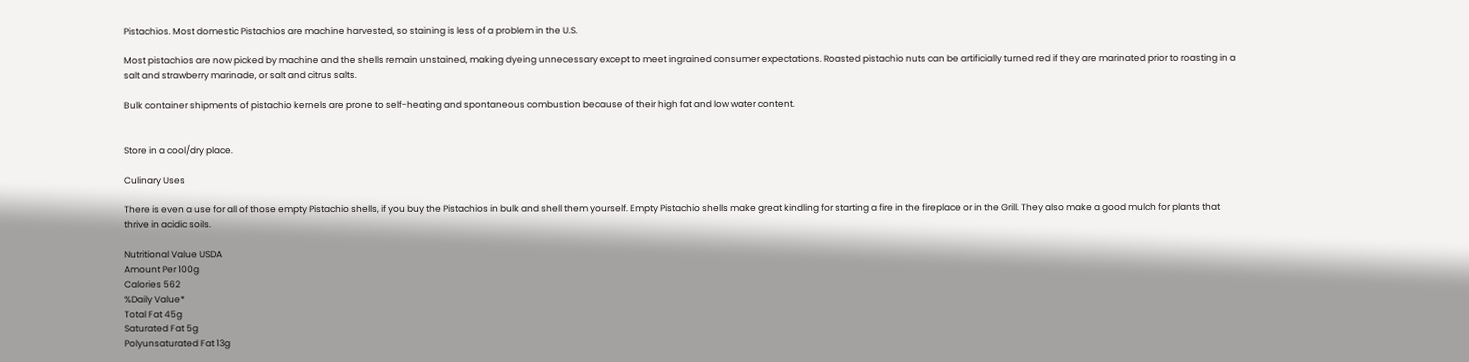Pistachios. Most domestic Pistachios are machine harvested, so staining is less of a problem in the U.S.

Most pistachios are now picked by machine and the shells remain unstained, making dyeing unnecessary except to meet ingrained consumer expectations. Roasted pistachio nuts can be artificially turned red if they are marinated prior to roasting in a salt and strawberry marinade, or salt and citrus salts.

Bulk container shipments of pistachio kernels are prone to self-heating and spontaneous combustion because of their high fat and low water content.


Store in a cool/dry place.

Culinary Uses

There is even a use for all of those empty Pistachio shells, if you buy the Pistachios in bulk and shell them yourself. Empty Pistachio shells make great kindling for starting a fire in the fireplace or in the Grill. They also make a good mulch for plants that thrive in acidic soils.

Nutritional Value USDA
Amount Per 100g
Calories 562
%Daily Value*
Total Fat 45g
Saturated Fat 5g
Polyunsaturated Fat 13g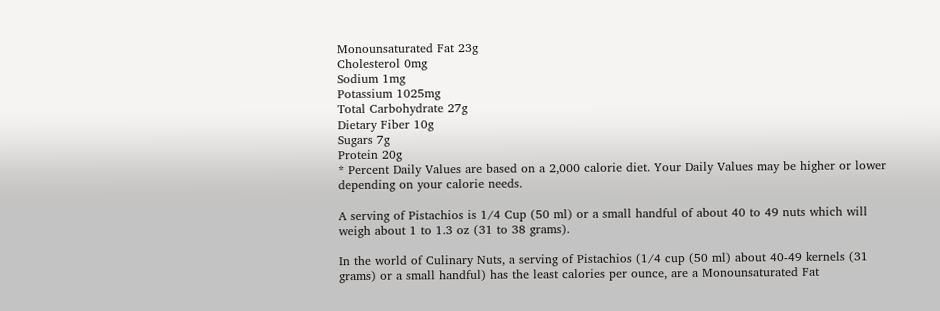Monounsaturated Fat 23g
Cholesterol 0mg
Sodium 1mg
Potassium 1025mg
Total Carbohydrate 27g
Dietary Fiber 10g
Sugars 7g
Protein 20g
* Percent Daily Values are based on a 2,000 calorie diet. Your Daily Values may be higher or lower depending on your calorie needs.

A serving of Pistachios is 1/4 Cup (50 ml) or a small handful of about 40 to 49 nuts which will weigh about 1 to 1.3 oz (31 to 38 grams).

In the world of Culinary Nuts, a serving of Pistachios (1/4 cup (50 ml) about 40-49 kernels (31 grams) or a small handful) has the least calories per ounce, are a Monounsaturated Fat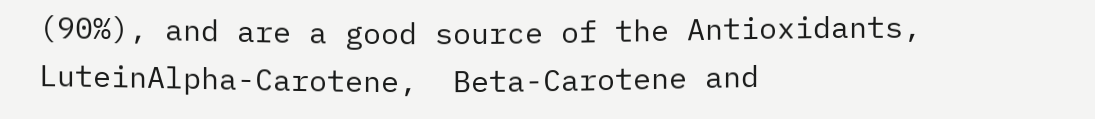(90%), and are a good source of the Antioxidants, LuteinAlpha-Carotene,  Beta-Carotene and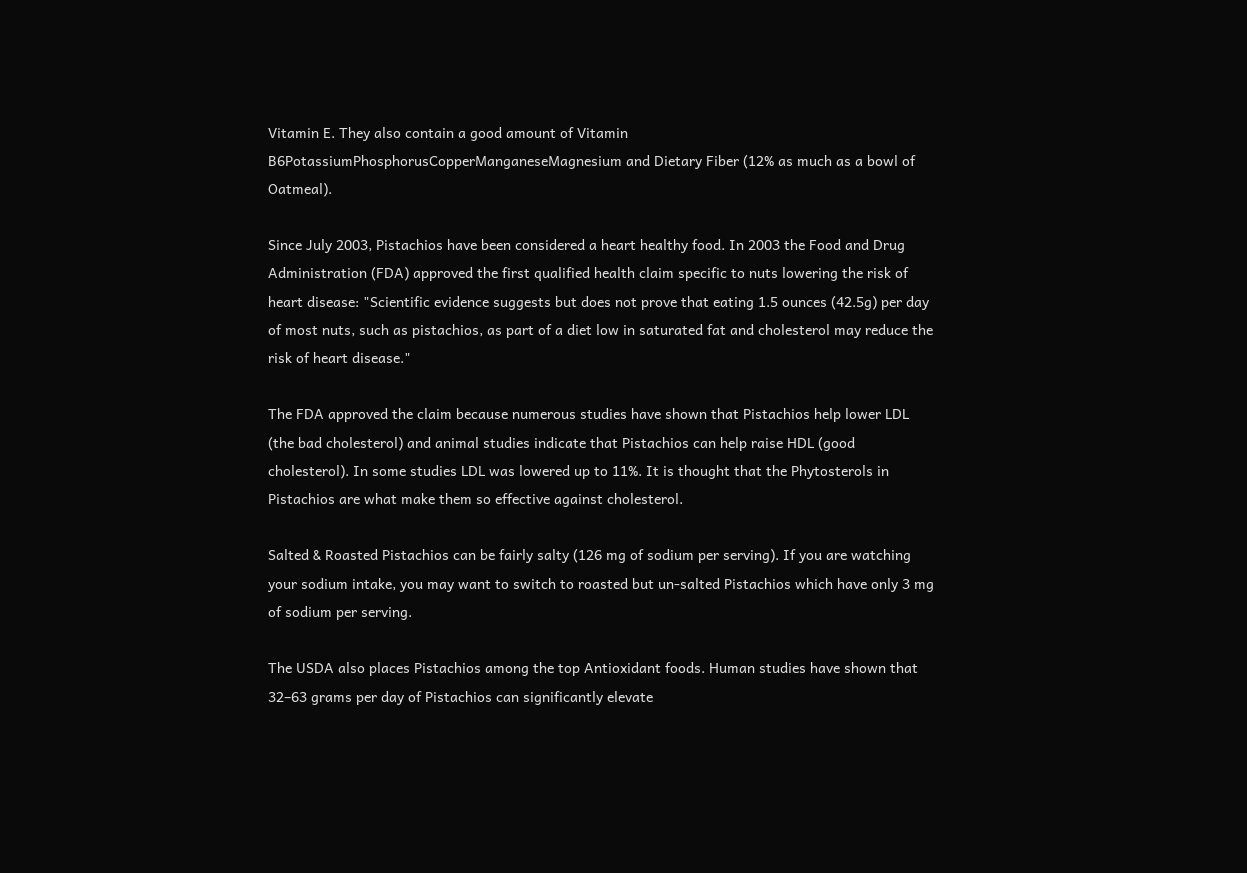Vitamin E. They also contain a good amount of Vitamin B6PotassiumPhosphorusCopperManganeseMagnesium and Dietary Fiber (12% as much as a bowl of Oatmeal).

Since July 2003, Pistachios have been considered a heart healthy food. In 2003 the Food and Drug Administration (FDA) approved the first qualified health claim specific to nuts lowering the risk of heart disease: "Scientific evidence suggests but does not prove that eating 1.5 ounces (42.5g) per day of most nuts, such as pistachios, as part of a diet low in saturated fat and cholesterol may reduce the risk of heart disease."

The FDA approved the claim because numerous studies have shown that Pistachios help lower LDL (the bad cholesterol) and animal studies indicate that Pistachios can help raise HDL (good cholesterol). In some studies LDL was lowered up to 11%. It is thought that the Phytosterols in Pistachios are what make them so effective against cholesterol.

Salted & Roasted Pistachios can be fairly salty (126 mg of sodium per serving). If you are watching your sodium intake, you may want to switch to roasted but un-salted Pistachios which have only 3 mg of sodium per serving.

The USDA also places Pistachios among the top Antioxidant foods. Human studies have shown that 32–63 grams per day of Pistachios can significantly elevate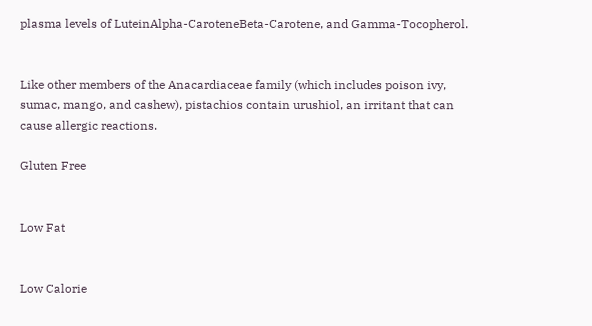plasma levels of LuteinAlpha-CaroteneBeta-Carotene, and Gamma-Tocopherol.


Like other members of the Anacardiaceae family (which includes poison ivy, sumac, mango, and cashew), pistachios contain urushiol, an irritant that can cause allergic reactions.

Gluten Free


Low Fat


Low Calorie